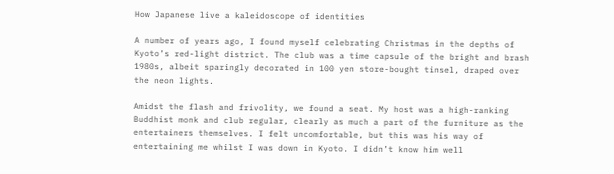How Japanese live a kaleidoscope of identities

A number of years ago, I found myself celebrating Christmas in the depths of Kyoto’s red-light district. The club was a time capsule of the bright and brash 1980s, albeit sparingly decorated in 100 yen store-bought tinsel, draped over the neon lights.

Amidst the flash and frivolity, we found a seat. My host was a high-ranking Buddhist monk and club regular, clearly as much a part of the furniture as the entertainers themselves. I felt uncomfortable, but this was his way of entertaining me whilst I was down in Kyoto. I didn’t know him well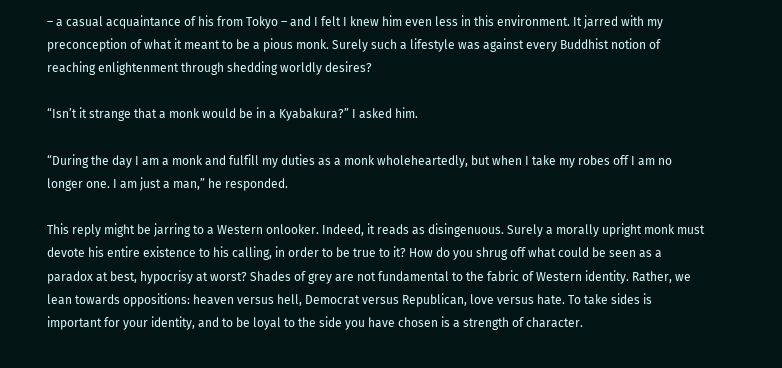– a casual acquaintance of his from Tokyo – and I felt I knew him even less in this environment. It jarred with my preconception of what it meant to be a pious monk. Surely such a lifestyle was against every Buddhist notion of reaching enlightenment through shedding worldly desires?

“Isn’t it strange that a monk would be in a Kyabakura?” I asked him.

“During the day I am a monk and fulfill my duties as a monk wholeheartedly, but when I take my robes off I am no longer one. I am just a man,” he responded.

This reply might be jarring to a Western onlooker. Indeed, it reads as disingenuous. Surely a morally upright monk must devote his entire existence to his calling, in order to be true to it? How do you shrug off what could be seen as a paradox at best, hypocrisy at worst? Shades of grey are not fundamental to the fabric of Western identity. Rather, we lean towards oppositions: heaven versus hell, Democrat versus Republican, love versus hate. To take sides is important for your identity, and to be loyal to the side you have chosen is a strength of character.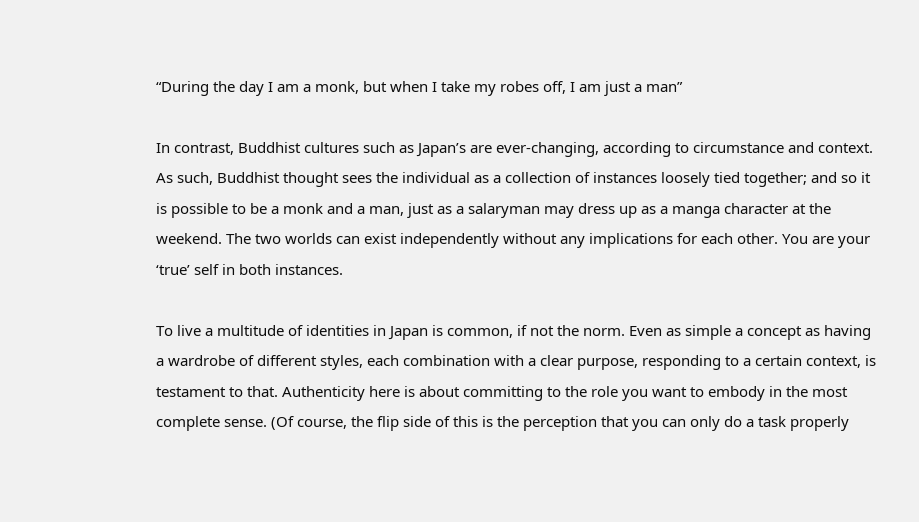“During the day I am a monk, but when I take my robes off, I am just a man”

In contrast, Buddhist cultures such as Japan’s are ever-changing, according to circumstance and context. As such, Buddhist thought sees the individual as a collection of instances loosely tied together; and so it is possible to be a monk and a man, just as a salaryman may dress up as a manga character at the weekend. The two worlds can exist independently without any implications for each other. You are your ‘true’ self in both instances.

To live a multitude of identities in Japan is common, if not the norm. Even as simple a concept as having a wardrobe of different styles, each combination with a clear purpose, responding to a certain context, is testament to that. Authenticity here is about committing to the role you want to embody in the most complete sense. (Of course, the flip side of this is the perception that you can only do a task properly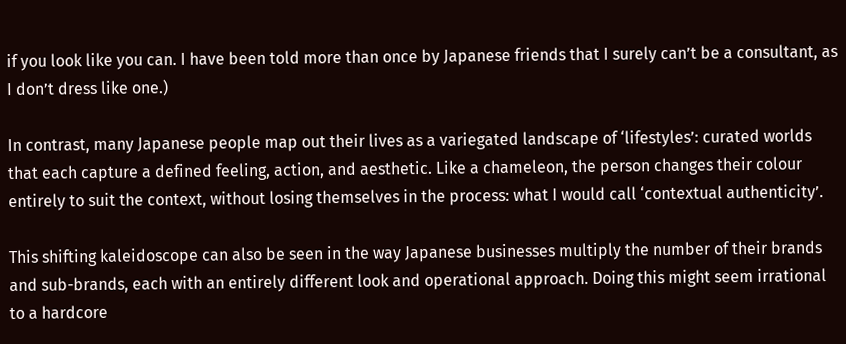if you look like you can. I have been told more than once by Japanese friends that I surely can’t be a consultant, as I don’t dress like one.)

In contrast, many Japanese people map out their lives as a variegated landscape of ‘lifestyles’: curated worlds that each capture a defined feeling, action, and aesthetic. Like a chameleon, the person changes their colour entirely to suit the context, without losing themselves in the process: what I would call ‘contextual authenticity’.

This shifting kaleidoscope can also be seen in the way Japanese businesses multiply the number of their brands and sub-brands, each with an entirely different look and operational approach. Doing this might seem irrational to a hardcore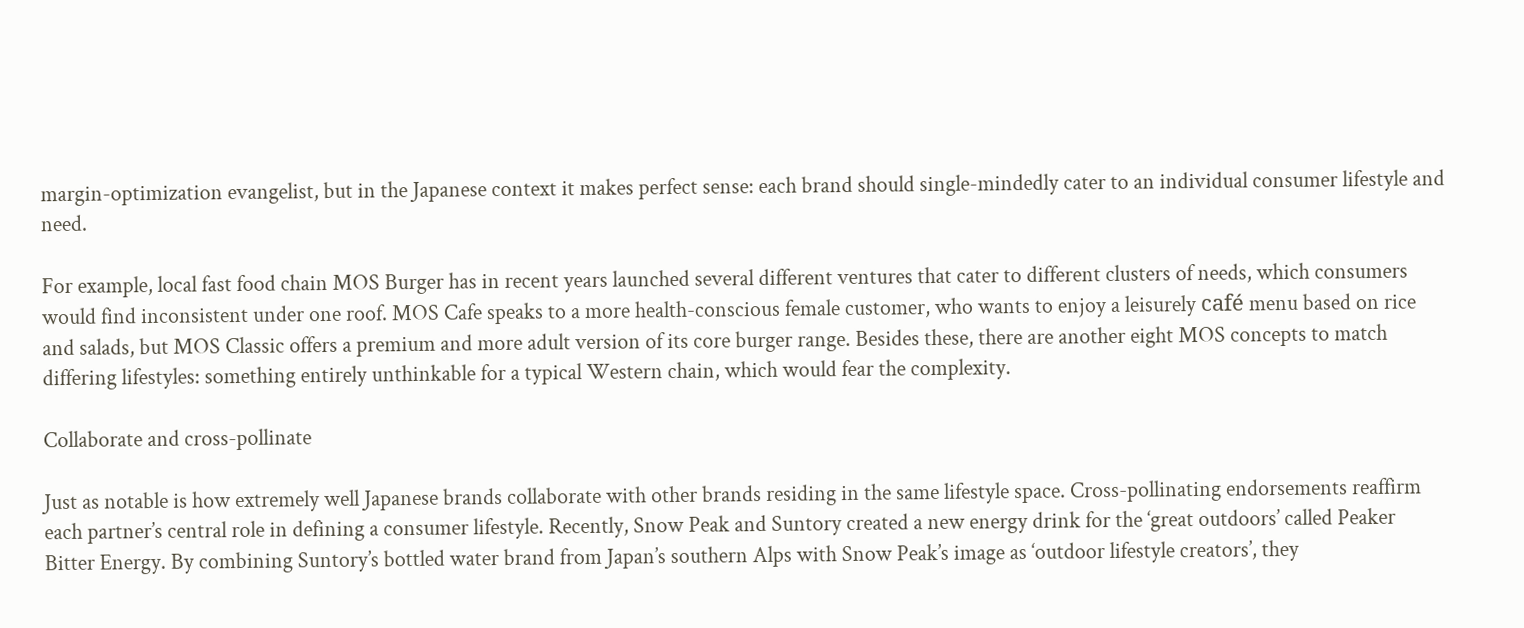margin-optimization evangelist, but in the Japanese context it makes perfect sense: each brand should single-mindedly cater to an individual consumer lifestyle and need.

For example, local fast food chain MOS Burger has in recent years launched several different ventures that cater to different clusters of needs, which consumers would find inconsistent under one roof. MOS Cafe speaks to a more health-conscious female customer, who wants to enjoy a leisurely café menu based on rice and salads, but MOS Classic offers a premium and more adult version of its core burger range. Besides these, there are another eight MOS concepts to match differing lifestyles: something entirely unthinkable for a typical Western chain, which would fear the complexity.

Collaborate and cross-pollinate

Just as notable is how extremely well Japanese brands collaborate with other brands residing in the same lifestyle space. Cross-pollinating endorsements reaffirm each partner’s central role in defining a consumer lifestyle. Recently, Snow Peak and Suntory created a new energy drink for the ‘great outdoors’ called Peaker Bitter Energy. By combining Suntory’s bottled water brand from Japan’s southern Alps with Snow Peak’s image as ‘outdoor lifestyle creators’, they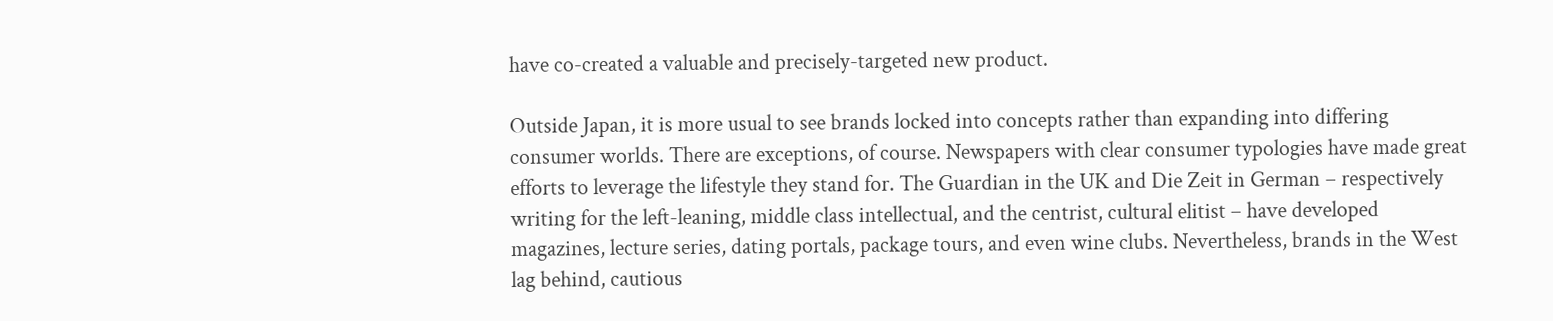have co-created a valuable and precisely-targeted new product.

Outside Japan, it is more usual to see brands locked into concepts rather than expanding into differing consumer worlds. There are exceptions, of course. Newspapers with clear consumer typologies have made great efforts to leverage the lifestyle they stand for. The Guardian in the UK and Die Zeit in German – respectively writing for the left-leaning, middle class intellectual, and the centrist, cultural elitist – have developed magazines, lecture series, dating portals, package tours, and even wine clubs. Nevertheless, brands in the West lag behind, cautious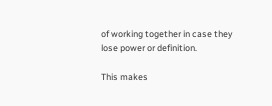of working together in case they lose power or definition.

This makes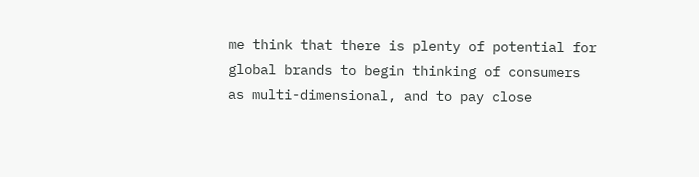me think that there is plenty of potential for global brands to begin thinking of consumers as multi-dimensional, and to pay close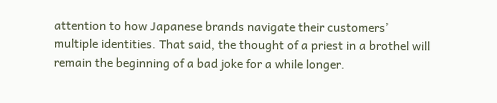attention to how Japanese brands navigate their customers’ multiple identities. That said, the thought of a priest in a brothel will remain the beginning of a bad joke for a while longer.